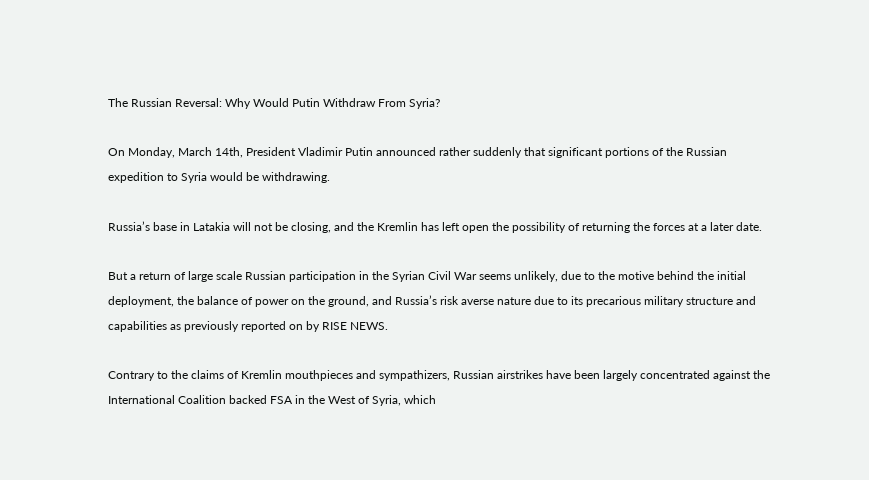The Russian Reversal: Why Would Putin Withdraw From Syria?

On Monday, March 14th, President Vladimir Putin announced rather suddenly that significant portions of the Russian expedition to Syria would be withdrawing.

Russia’s base in Latakia will not be closing, and the Kremlin has left open the possibility of returning the forces at a later date.

But a return of large scale Russian participation in the Syrian Civil War seems unlikely, due to the motive behind the initial deployment, the balance of power on the ground, and Russia’s risk averse nature due to its precarious military structure and capabilities as previously reported on by RISE NEWS.

Contrary to the claims of Kremlin mouthpieces and sympathizers, Russian airstrikes have been largely concentrated against the International Coalition backed FSA in the West of Syria, which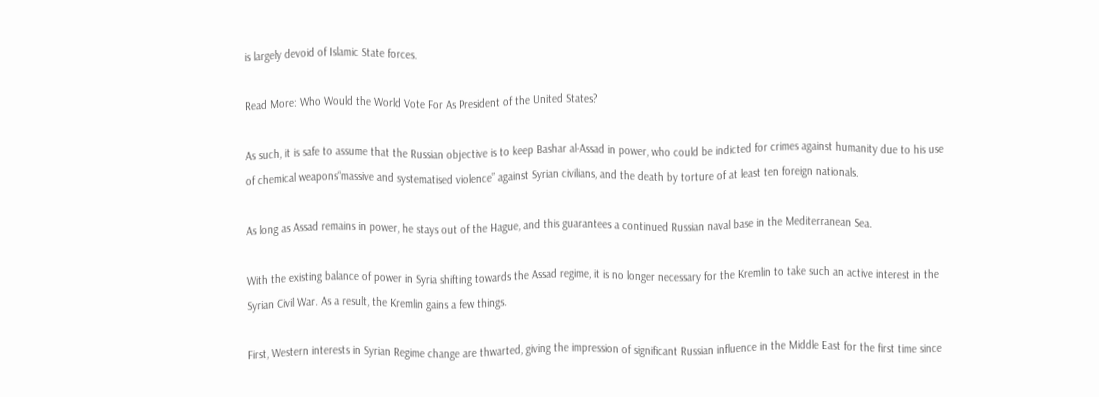is largely devoid of Islamic State forces.

Read More: Who Would the World Vote For As President of the United States?

As such, it is safe to assume that the Russian objective is to keep Bashar al-Assad in power, who could be indicted for crimes against humanity due to his use of chemical weapons“massive and systematised violence” against Syrian civilians, and the death by torture of at least ten foreign nationals.

As long as Assad remains in power, he stays out of the Hague, and this guarantees a continued Russian naval base in the Mediterranean Sea.

With the existing balance of power in Syria shifting towards the Assad regime, it is no longer necessary for the Kremlin to take such an active interest in the Syrian Civil War. As a result, the Kremlin gains a few things.

First, Western interests in Syrian Regime change are thwarted, giving the impression of significant Russian influence in the Middle East for the first time since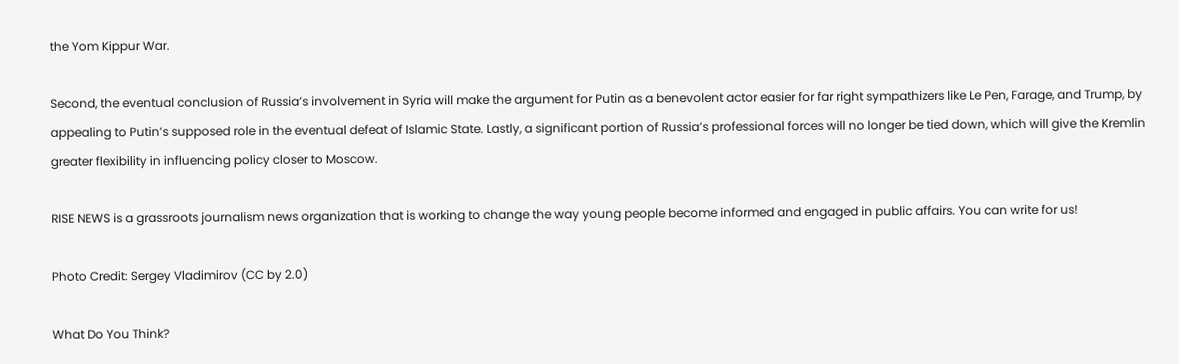the Yom Kippur War.

Second, the eventual conclusion of Russia’s involvement in Syria will make the argument for Putin as a benevolent actor easier for far right sympathizers like Le Pen, Farage, and Trump, by appealing to Putin’s supposed role in the eventual defeat of Islamic State. Lastly, a significant portion of Russia’s professional forces will no longer be tied down, which will give the Kremlin greater flexibility in influencing policy closer to Moscow.

RISE NEWS is a grassroots journalism news organization that is working to change the way young people become informed and engaged in public affairs. You can write for us!

Photo Credit: Sergey Vladimirov (CC by 2.0)

What Do You Think?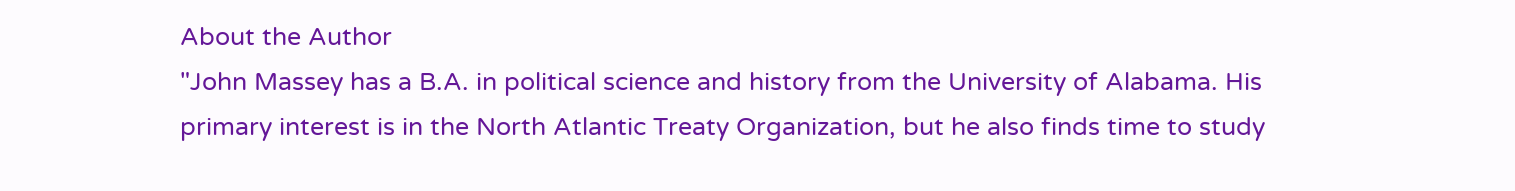About the Author
"John Massey has a B.A. in political science and history from the University of Alabama. His primary interest is in the North Atlantic Treaty Organization, but he also finds time to study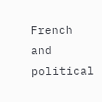French and political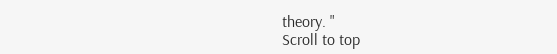theory. "
Scroll to top